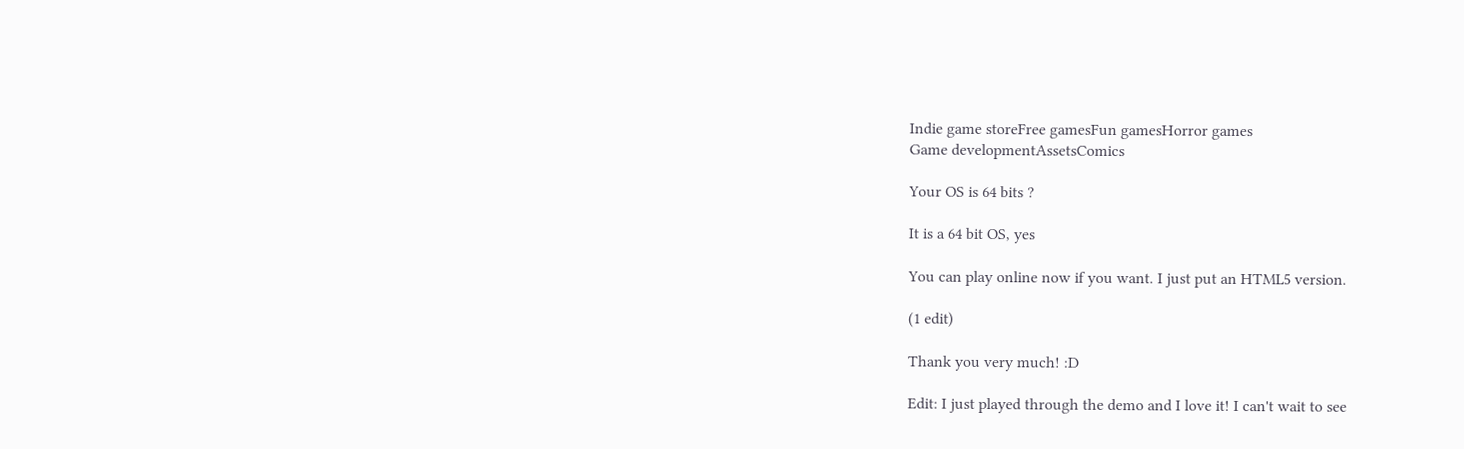Indie game storeFree gamesFun gamesHorror games
Game developmentAssetsComics

Your OS is 64 bits ?

It is a 64 bit OS, yes

You can play online now if you want. I just put an HTML5 version.

(1 edit)

Thank you very much! :D

Edit: I just played through the demo and I love it! I can't wait to see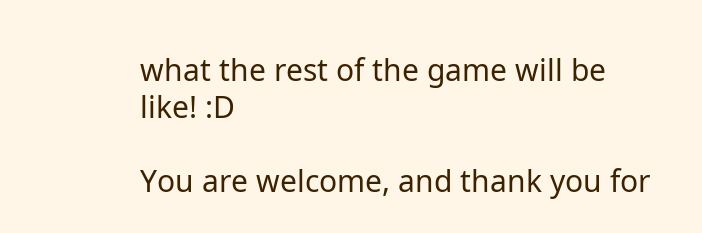what the rest of the game will be like! :D

You are welcome, and thank you for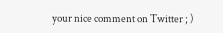your nice comment on Twitter ; )